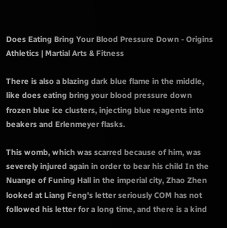Does Eating Bring Your Blood Pressure Down - Origins Athletics | Martial Arts & Fitness

There is also a blazing dark blue flame in the middle, like does eating bring your blood pressure down frozen blue ice clusters, injecting blue reagents into beakers and Erlenmeyer flasks.

This womb, which was scarred because of him, was severely injured again in order to bear his child In the Nuange of Funing Hall in the imperial city, Zhao Zhen looked at Liang Feng's letter seriously COM has not followed his letter for a long time, and there is a kind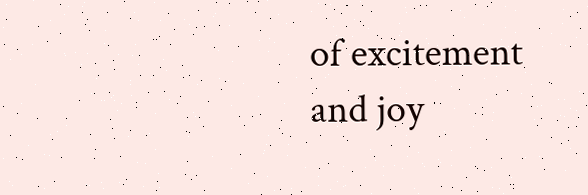of excitement and joy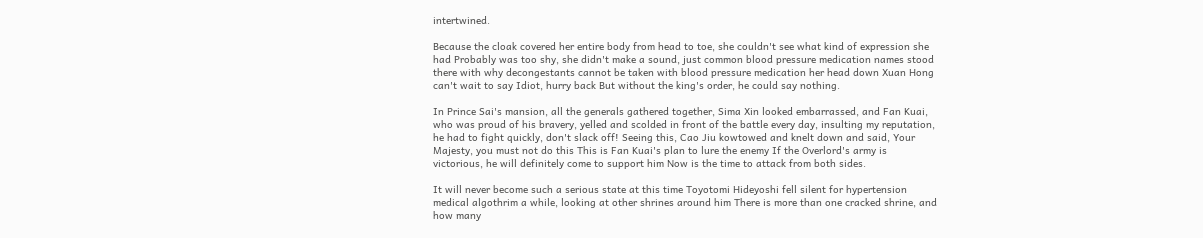intertwined.

Because the cloak covered her entire body from head to toe, she couldn't see what kind of expression she had Probably was too shy, she didn't make a sound, just common blood pressure medication names stood there with why decongestants cannot be taken with blood pressure medication her head down Xuan Hong can't wait to say Idiot, hurry back But without the king's order, he could say nothing.

In Prince Sai's mansion, all the generals gathered together, Sima Xin looked embarrassed, and Fan Kuai, who was proud of his bravery, yelled and scolded in front of the battle every day, insulting my reputation, he had to fight quickly, don't slack off! Seeing this, Cao Jiu kowtowed and knelt down and said, Your Majesty, you must not do this This is Fan Kuai's plan to lure the enemy If the Overlord's army is victorious, he will definitely come to support him Now is the time to attack from both sides.

It will never become such a serious state at this time Toyotomi Hideyoshi fell silent for hypertension medical algothrim a while, looking at other shrines around him There is more than one cracked shrine, and how many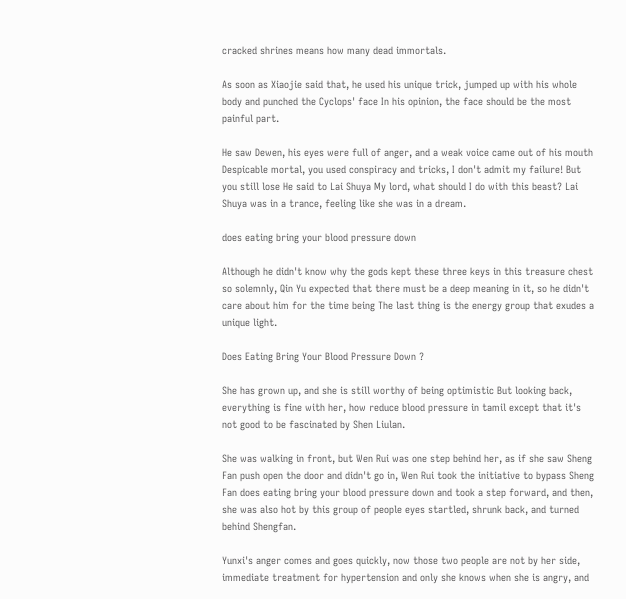cracked shrines means how many dead immortals.

As soon as Xiaojie said that, he used his unique trick, jumped up with his whole body and punched the Cyclops' face In his opinion, the face should be the most painful part.

He saw Dewen, his eyes were full of anger, and a weak voice came out of his mouth Despicable mortal, you used conspiracy and tricks, I don't admit my failure! But you still lose He said to Lai Shuya My lord, what should I do with this beast? Lai Shuya was in a trance, feeling like she was in a dream.

does eating bring your blood pressure down

Although he didn't know why the gods kept these three keys in this treasure chest so solemnly, Qin Yu expected that there must be a deep meaning in it, so he didn't care about him for the time being The last thing is the energy group that exudes a unique light.

Does Eating Bring Your Blood Pressure Down ?

She has grown up, and she is still worthy of being optimistic But looking back, everything is fine with her, how reduce blood pressure in tamil except that it's not good to be fascinated by Shen Liulan.

She was walking in front, but Wen Rui was one step behind her, as if she saw Sheng Fan push open the door and didn't go in, Wen Rui took the initiative to bypass Sheng Fan does eating bring your blood pressure down and took a step forward, and then, she was also hot by this group of people eyes startled, shrunk back, and turned behind Shengfan.

Yunxi's anger comes and goes quickly, now those two people are not by her side, immediate treatment for hypertension and only she knows when she is angry, and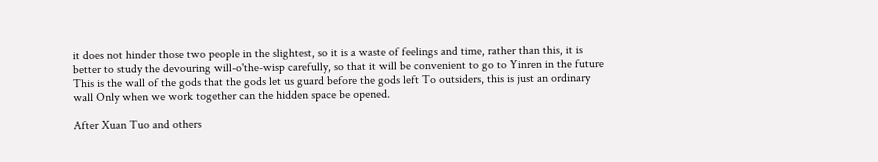it does not hinder those two people in the slightest, so it is a waste of feelings and time, rather than this, it is better to study the devouring will-o'the-wisp carefully, so that it will be convenient to go to Yinren in the future This is the wall of the gods that the gods let us guard before the gods left To outsiders, this is just an ordinary wall Only when we work together can the hidden space be opened.

After Xuan Tuo and others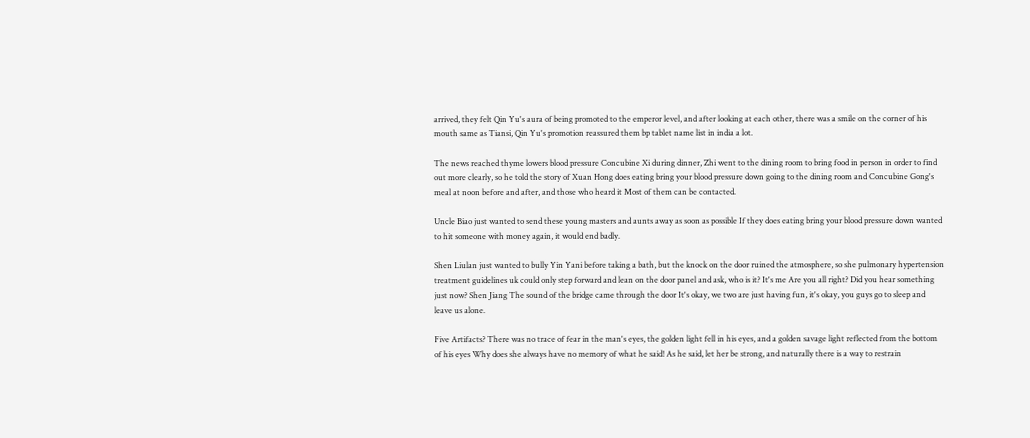arrived, they felt Qin Yu's aura of being promoted to the emperor level, and after looking at each other, there was a smile on the corner of his mouth same as Tiansi, Qin Yu's promotion reassured them bp tablet name list in india a lot.

The news reached thyme lowers blood pressure Concubine Xi during dinner, Zhi went to the dining room to bring food in person in order to find out more clearly, so he told the story of Xuan Hong does eating bring your blood pressure down going to the dining room and Concubine Gong's meal at noon before and after, and those who heard it Most of them can be contacted.

Uncle Biao just wanted to send these young masters and aunts away as soon as possible If they does eating bring your blood pressure down wanted to hit someone with money again, it would end badly.

Shen Liulan just wanted to bully Yin Yani before taking a bath, but the knock on the door ruined the atmosphere, so she pulmonary hypertension treatment guidelines uk could only step forward and lean on the door panel and ask, who is it? It's me Are you all right? Did you hear something just now? Shen Jiang The sound of the bridge came through the door It's okay, we two are just having fun, it's okay, you guys go to sleep and leave us alone.

Five Artifacts? There was no trace of fear in the man's eyes, the golden light fell in his eyes, and a golden savage light reflected from the bottom of his eyes Why does she always have no memory of what he said! As he said, let her be strong, and naturally there is a way to restrain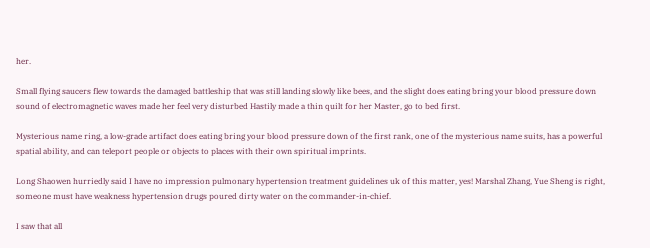her.

Small flying saucers flew towards the damaged battleship that was still landing slowly like bees, and the slight does eating bring your blood pressure down sound of electromagnetic waves made her feel very disturbed Hastily made a thin quilt for her Master, go to bed first.

Mysterious name ring, a low-grade artifact does eating bring your blood pressure down of the first rank, one of the mysterious name suits, has a powerful spatial ability, and can teleport people or objects to places with their own spiritual imprints.

Long Shaowen hurriedly said I have no impression pulmonary hypertension treatment guidelines uk of this matter, yes! Marshal Zhang, Yue Sheng is right, someone must have weakness hypertension drugs poured dirty water on the commander-in-chief.

I saw that all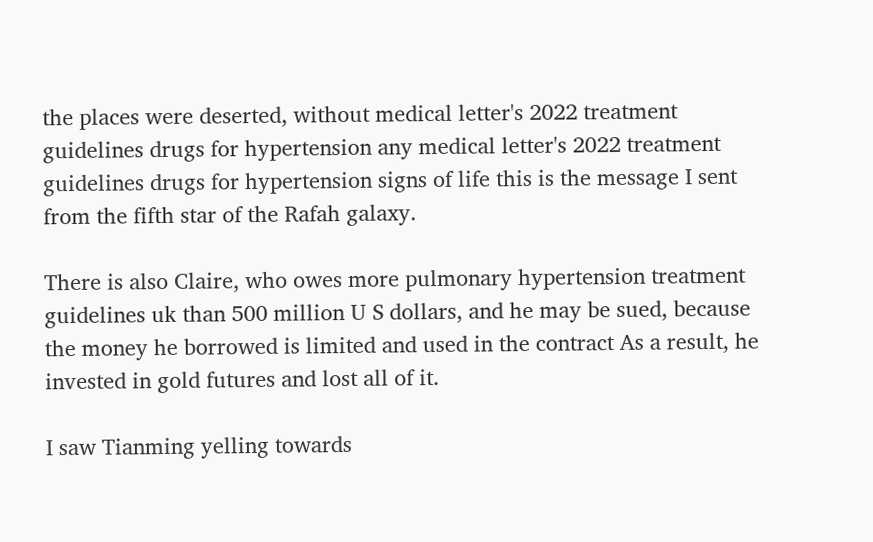the places were deserted, without medical letter's 2022 treatment guidelines drugs for hypertension any medical letter's 2022 treatment guidelines drugs for hypertension signs of life this is the message I sent from the fifth star of the Rafah galaxy.

There is also Claire, who owes more pulmonary hypertension treatment guidelines uk than 500 million U S dollars, and he may be sued, because the money he borrowed is limited and used in the contract As a result, he invested in gold futures and lost all of it.

I saw Tianming yelling towards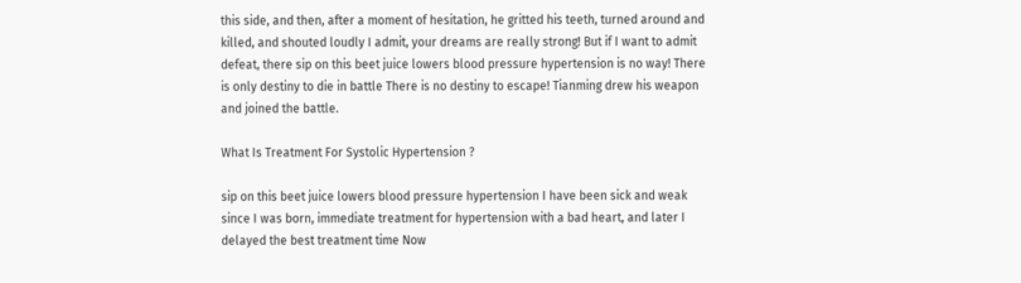this side, and then, after a moment of hesitation, he gritted his teeth, turned around and killed, and shouted loudly I admit, your dreams are really strong! But if I want to admit defeat, there sip on this beet juice lowers blood pressure hypertension is no way! There is only destiny to die in battle There is no destiny to escape! Tianming drew his weapon and joined the battle.

What Is Treatment For Systolic Hypertension ?

sip on this beet juice lowers blood pressure hypertension I have been sick and weak since I was born, immediate treatment for hypertension with a bad heart, and later I delayed the best treatment time Now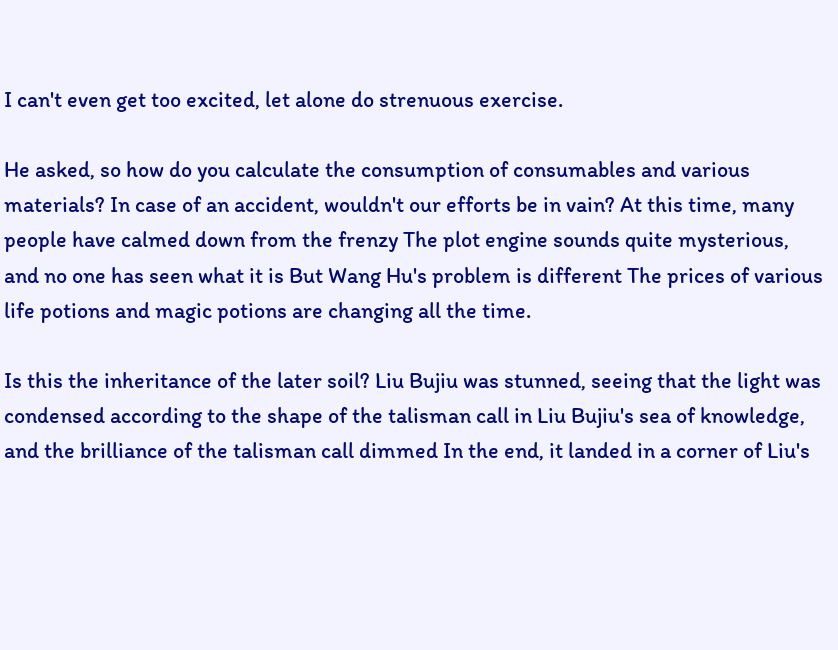I can't even get too excited, let alone do strenuous exercise.

He asked, so how do you calculate the consumption of consumables and various materials? In case of an accident, wouldn't our efforts be in vain? At this time, many people have calmed down from the frenzy The plot engine sounds quite mysterious, and no one has seen what it is But Wang Hu's problem is different The prices of various life potions and magic potions are changing all the time.

Is this the inheritance of the later soil? Liu Bujiu was stunned, seeing that the light was condensed according to the shape of the talisman call in Liu Bujiu's sea of knowledge, and the brilliance of the talisman call dimmed In the end, it landed in a corner of Liu's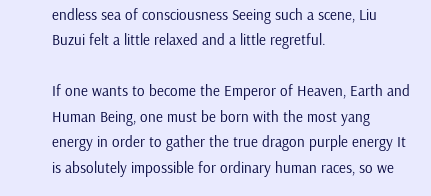endless sea of consciousness Seeing such a scene, Liu Buzui felt a little relaxed and a little regretful.

If one wants to become the Emperor of Heaven, Earth and Human Being, one must be born with the most yang energy in order to gather the true dragon purple energy It is absolutely impossible for ordinary human races, so we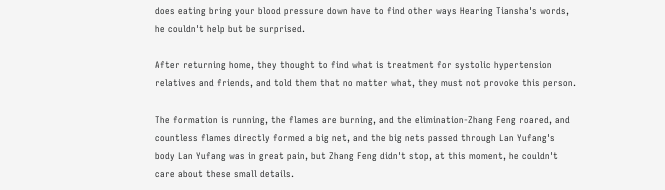does eating bring your blood pressure down have to find other ways Hearing Tiansha's words, he couldn't help but be surprised.

After returning home, they thought to find what is treatment for systolic hypertension relatives and friends, and told them that no matter what, they must not provoke this person.

The formation is running, the flames are burning, and the elimination-Zhang Feng roared, and countless flames directly formed a big net, and the big nets passed through Lan Yufang's body Lan Yufang was in great pain, but Zhang Feng didn't stop, at this moment, he couldn't care about these small details.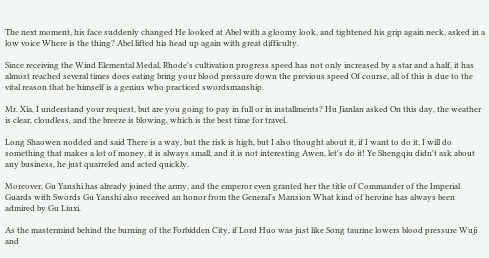The next moment, his face suddenly changed He looked at Abel with a gloomy look, and tightened his grip again neck, asked in a low voice Where is the thing? Abel lifted his head up again with great difficulty.

Since receiving the Wind Elemental Medal, Rhode's cultivation progress speed has not only increased by a star and a half, it has almost reached several times does eating bring your blood pressure down the previous speed Of course, all of this is due to the vital reason that he himself is a genius who practiced swordsmanship.

Mr. Xia, I understand your request, but are you going to pay in full or in installments? Hu Jianlan asked On this day, the weather is clear, cloudless, and the breeze is blowing, which is the best time for travel.

Long Shaowen nodded and said There is a way, but the risk is high, but I also thought about it, if I want to do it, I will do something that makes a lot of money, it is always small, and it is not interesting Awen, let's do it! Ye Shengqiu didn't ask about any business, he just quarreled and acted quickly.

Moreover, Gu Yanshi has already joined the army, and the emperor even granted her the title of Commander of the Imperial Guards with Swords Gu Yanshi also received an honor from the General's Mansion What kind of heroine has always been admired by Gu Liuxi.

As the mastermind behind the burning of the Forbidden City, if Lord Huo was just like Song taurine lowers blood pressure Wuji and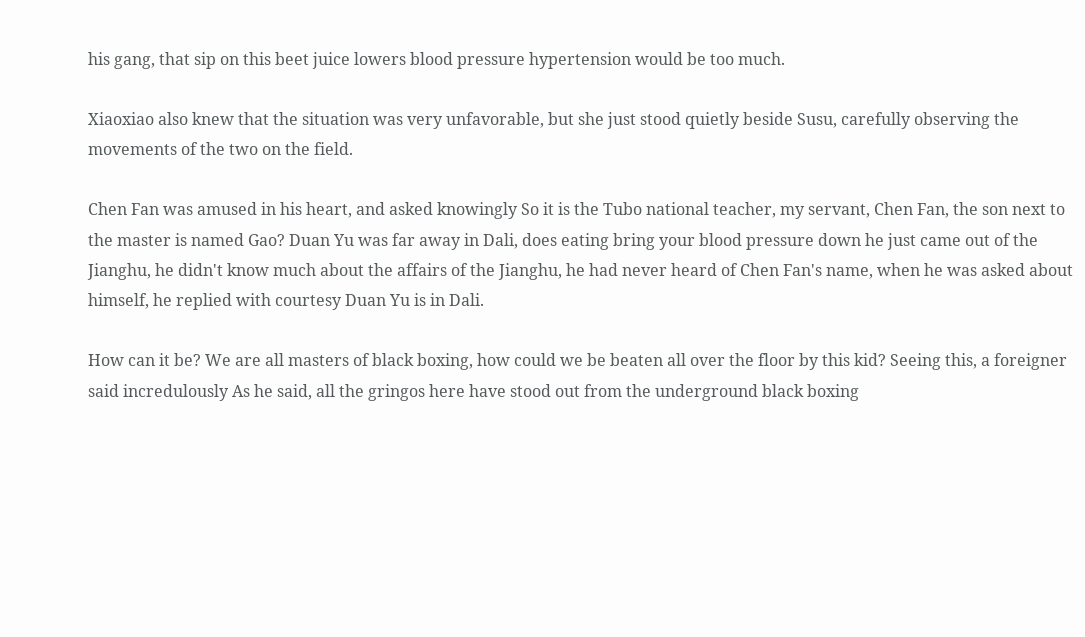his gang, that sip on this beet juice lowers blood pressure hypertension would be too much.

Xiaoxiao also knew that the situation was very unfavorable, but she just stood quietly beside Susu, carefully observing the movements of the two on the field.

Chen Fan was amused in his heart, and asked knowingly So it is the Tubo national teacher, my servant, Chen Fan, the son next to the master is named Gao? Duan Yu was far away in Dali, does eating bring your blood pressure down he just came out of the Jianghu, he didn't know much about the affairs of the Jianghu, he had never heard of Chen Fan's name, when he was asked about himself, he replied with courtesy Duan Yu is in Dali.

How can it be? We are all masters of black boxing, how could we be beaten all over the floor by this kid? Seeing this, a foreigner said incredulously As he said, all the gringos here have stood out from the underground black boxing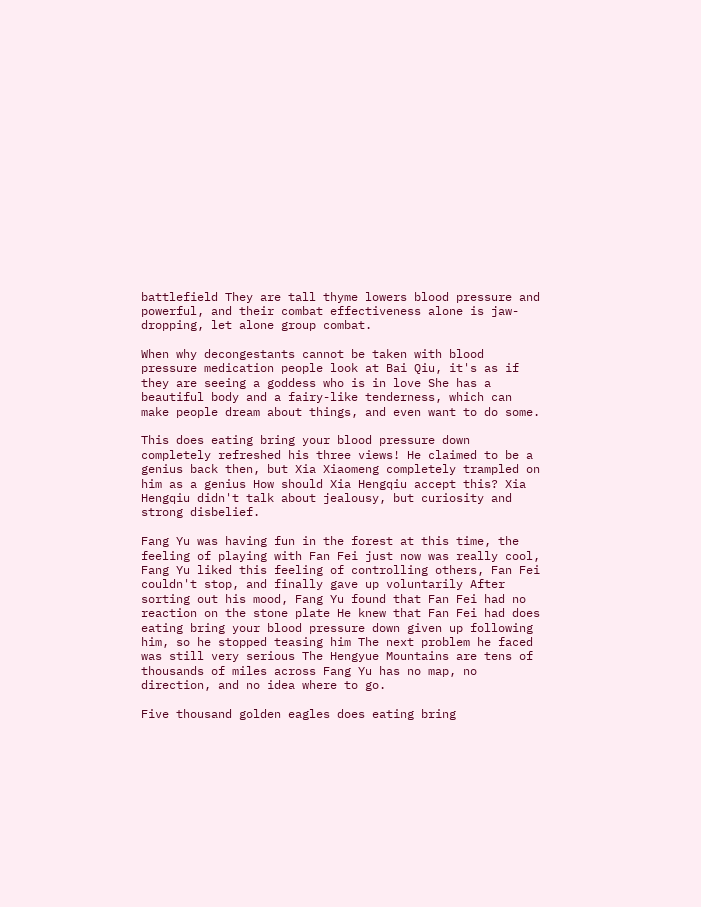battlefield They are tall thyme lowers blood pressure and powerful, and their combat effectiveness alone is jaw-dropping, let alone group combat.

When why decongestants cannot be taken with blood pressure medication people look at Bai Qiu, it's as if they are seeing a goddess who is in love She has a beautiful body and a fairy-like tenderness, which can make people dream about things, and even want to do some.

This does eating bring your blood pressure down completely refreshed his three views! He claimed to be a genius back then, but Xia Xiaomeng completely trampled on him as a genius How should Xia Hengqiu accept this? Xia Hengqiu didn't talk about jealousy, but curiosity and strong disbelief.

Fang Yu was having fun in the forest at this time, the feeling of playing with Fan Fei just now was really cool, Fang Yu liked this feeling of controlling others, Fan Fei couldn't stop, and finally gave up voluntarily After sorting out his mood, Fang Yu found that Fan Fei had no reaction on the stone plate He knew that Fan Fei had does eating bring your blood pressure down given up following him, so he stopped teasing him The next problem he faced was still very serious The Hengyue Mountains are tens of thousands of miles across Fang Yu has no map, no direction, and no idea where to go.

Five thousand golden eagles does eating bring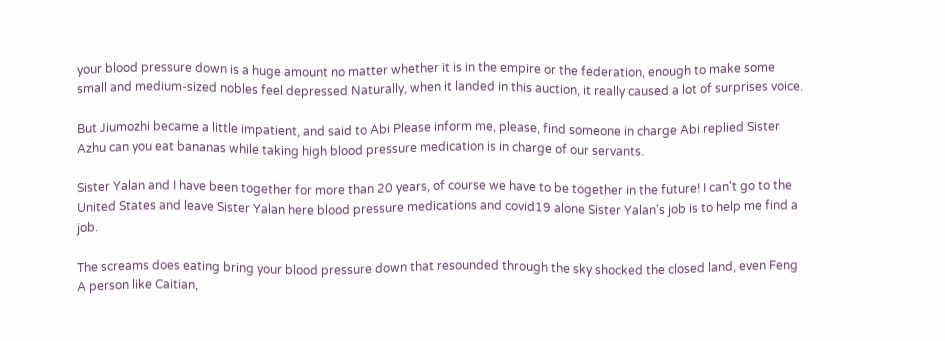your blood pressure down is a huge amount no matter whether it is in the empire or the federation, enough to make some small and medium-sized nobles feel depressed Naturally, when it landed in this auction, it really caused a lot of surprises voice.

But Jiumozhi became a little impatient, and said to Abi Please inform me, please, find someone in charge Abi replied Sister Azhu can you eat bananas while taking high blood pressure medication is in charge of our servants.

Sister Yalan and I have been together for more than 20 years, of course we have to be together in the future! I can't go to the United States and leave Sister Yalan here blood pressure medications and covid19 alone Sister Yalan's job is to help me find a job.

The screams does eating bring your blood pressure down that resounded through the sky shocked the closed land, even Feng A person like Caitian,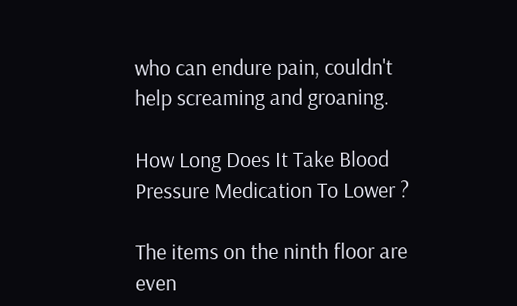who can endure pain, couldn't help screaming and groaning.

How Long Does It Take Blood Pressure Medication To Lower ?

The items on the ninth floor are even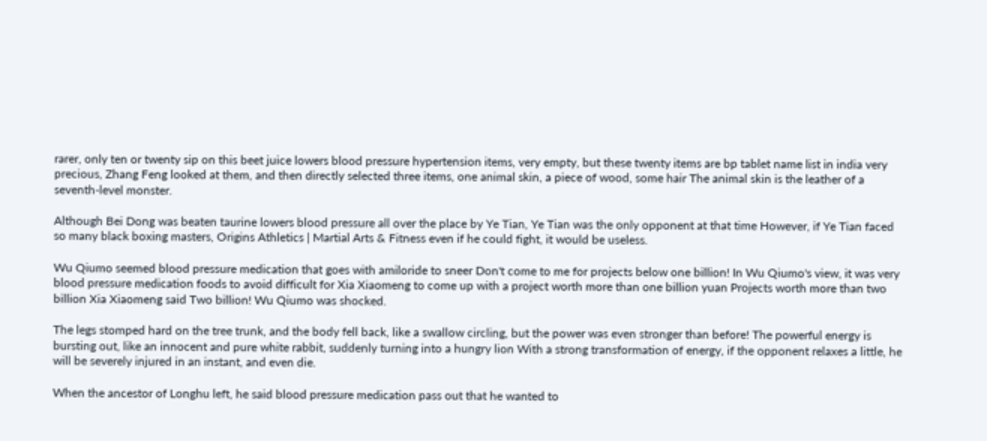rarer, only ten or twenty sip on this beet juice lowers blood pressure hypertension items, very empty, but these twenty items are bp tablet name list in india very precious, Zhang Feng looked at them, and then directly selected three items, one animal skin, a piece of wood, some hair The animal skin is the leather of a seventh-level monster.

Although Bei Dong was beaten taurine lowers blood pressure all over the place by Ye Tian, Ye Tian was the only opponent at that time However, if Ye Tian faced so many black boxing masters, Origins Athletics | Martial Arts & Fitness even if he could fight, it would be useless.

Wu Qiumo seemed blood pressure medication that goes with amiloride to sneer Don't come to me for projects below one billion! In Wu Qiumo's view, it was very blood pressure medication foods to avoid difficult for Xia Xiaomeng to come up with a project worth more than one billion yuan Projects worth more than two billion Xia Xiaomeng said Two billion! Wu Qiumo was shocked.

The legs stomped hard on the tree trunk, and the body fell back, like a swallow circling, but the power was even stronger than before! The powerful energy is bursting out, like an innocent and pure white rabbit, suddenly turning into a hungry lion With a strong transformation of energy, if the opponent relaxes a little, he will be severely injured in an instant, and even die.

When the ancestor of Longhu left, he said blood pressure medication pass out that he wanted to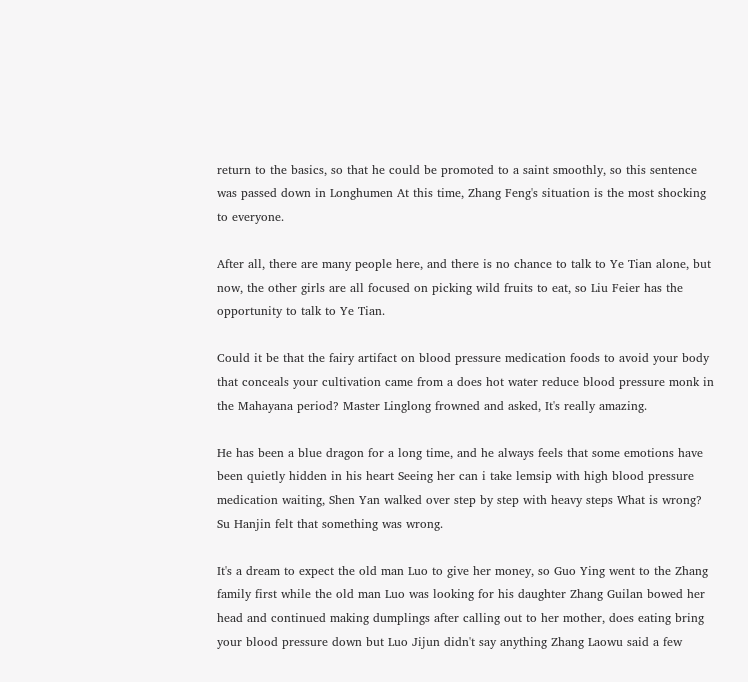return to the basics, so that he could be promoted to a saint smoothly, so this sentence was passed down in Longhumen At this time, Zhang Feng's situation is the most shocking to everyone.

After all, there are many people here, and there is no chance to talk to Ye Tian alone, but now, the other girls are all focused on picking wild fruits to eat, so Liu Feier has the opportunity to talk to Ye Tian.

Could it be that the fairy artifact on blood pressure medication foods to avoid your body that conceals your cultivation came from a does hot water reduce blood pressure monk in the Mahayana period? Master Linglong frowned and asked, It's really amazing.

He has been a blue dragon for a long time, and he always feels that some emotions have been quietly hidden in his heart Seeing her can i take lemsip with high blood pressure medication waiting, Shen Yan walked over step by step with heavy steps What is wrong? Su Hanjin felt that something was wrong.

It's a dream to expect the old man Luo to give her money, so Guo Ying went to the Zhang family first while the old man Luo was looking for his daughter Zhang Guilan bowed her head and continued making dumplings after calling out to her mother, does eating bring your blood pressure down but Luo Jijun didn't say anything Zhang Laowu said a few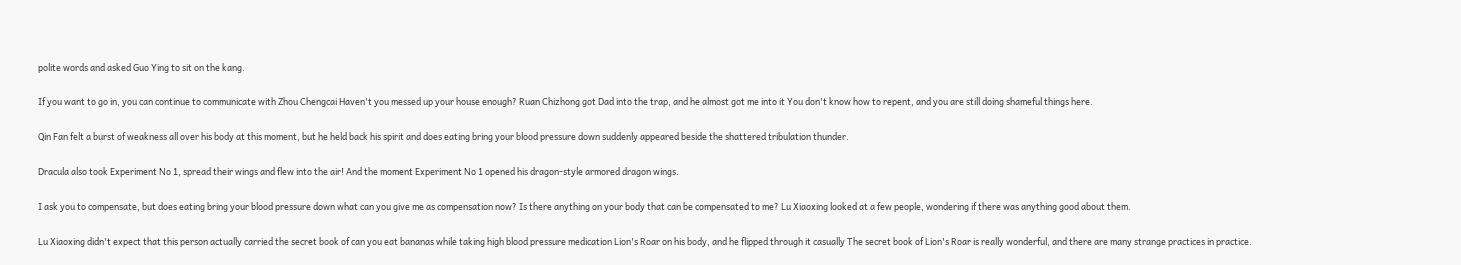polite words and asked Guo Ying to sit on the kang.

If you want to go in, you can continue to communicate with Zhou Chengcai Haven't you messed up your house enough? Ruan Chizhong got Dad into the trap, and he almost got me into it You don't know how to repent, and you are still doing shameful things here.

Qin Fan felt a burst of weakness all over his body at this moment, but he held back his spirit and does eating bring your blood pressure down suddenly appeared beside the shattered tribulation thunder.

Dracula also took Experiment No 1, spread their wings and flew into the air! And the moment Experiment No 1 opened his dragon-style armored dragon wings.

I ask you to compensate, but does eating bring your blood pressure down what can you give me as compensation now? Is there anything on your body that can be compensated to me? Lu Xiaoxing looked at a few people, wondering if there was anything good about them.

Lu Xiaoxing didn't expect that this person actually carried the secret book of can you eat bananas while taking high blood pressure medication Lion's Roar on his body, and he flipped through it casually The secret book of Lion's Roar is really wonderful, and there are many strange practices in practice.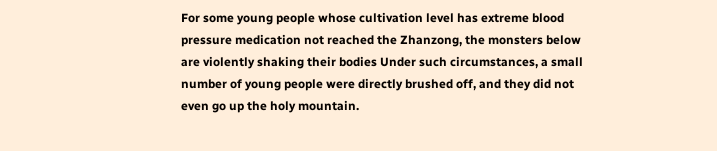For some young people whose cultivation level has extreme blood pressure medication not reached the Zhanzong, the monsters below are violently shaking their bodies Under such circumstances, a small number of young people were directly brushed off, and they did not even go up the holy mountain.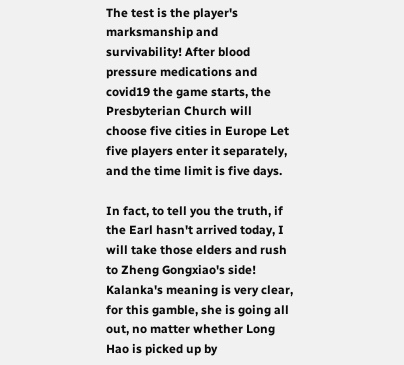The test is the player's marksmanship and survivability! After blood pressure medications and covid19 the game starts, the Presbyterian Church will choose five cities in Europe Let five players enter it separately, and the time limit is five days.

In fact, to tell you the truth, if the Earl hasn't arrived today, I will take those elders and rush to Zheng Gongxiao's side! Kalanka's meaning is very clear, for this gamble, she is going all out, no matter whether Long Hao is picked up by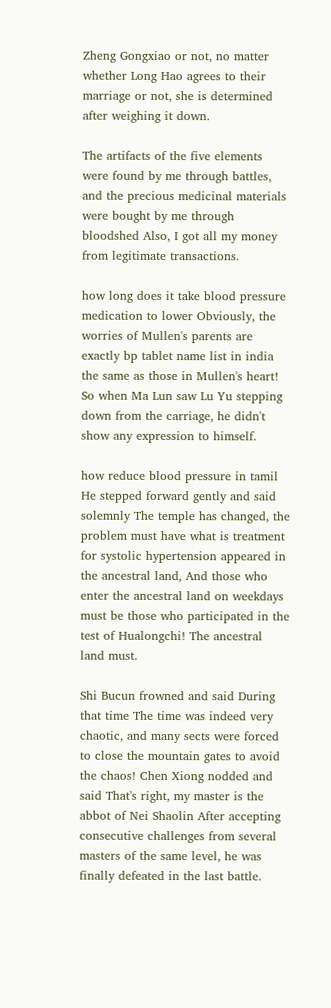Zheng Gongxiao or not, no matter whether Long Hao agrees to their marriage or not, she is determined after weighing it down.

The artifacts of the five elements were found by me through battles, and the precious medicinal materials were bought by me through bloodshed Also, I got all my money from legitimate transactions.

how long does it take blood pressure medication to lower Obviously, the worries of Mullen's parents are exactly bp tablet name list in india the same as those in Mullen's heart! So when Ma Lun saw Lu Yu stepping down from the carriage, he didn't show any expression to himself.

how reduce blood pressure in tamil He stepped forward gently and said solemnly The temple has changed, the problem must have what is treatment for systolic hypertension appeared in the ancestral land, And those who enter the ancestral land on weekdays must be those who participated in the test of Hualongchi! The ancestral land must.

Shi Bucun frowned and said During that time The time was indeed very chaotic, and many sects were forced to close the mountain gates to avoid the chaos! Chen Xiong nodded and said That's right, my master is the abbot of Nei Shaolin After accepting consecutive challenges from several masters of the same level, he was finally defeated in the last battle.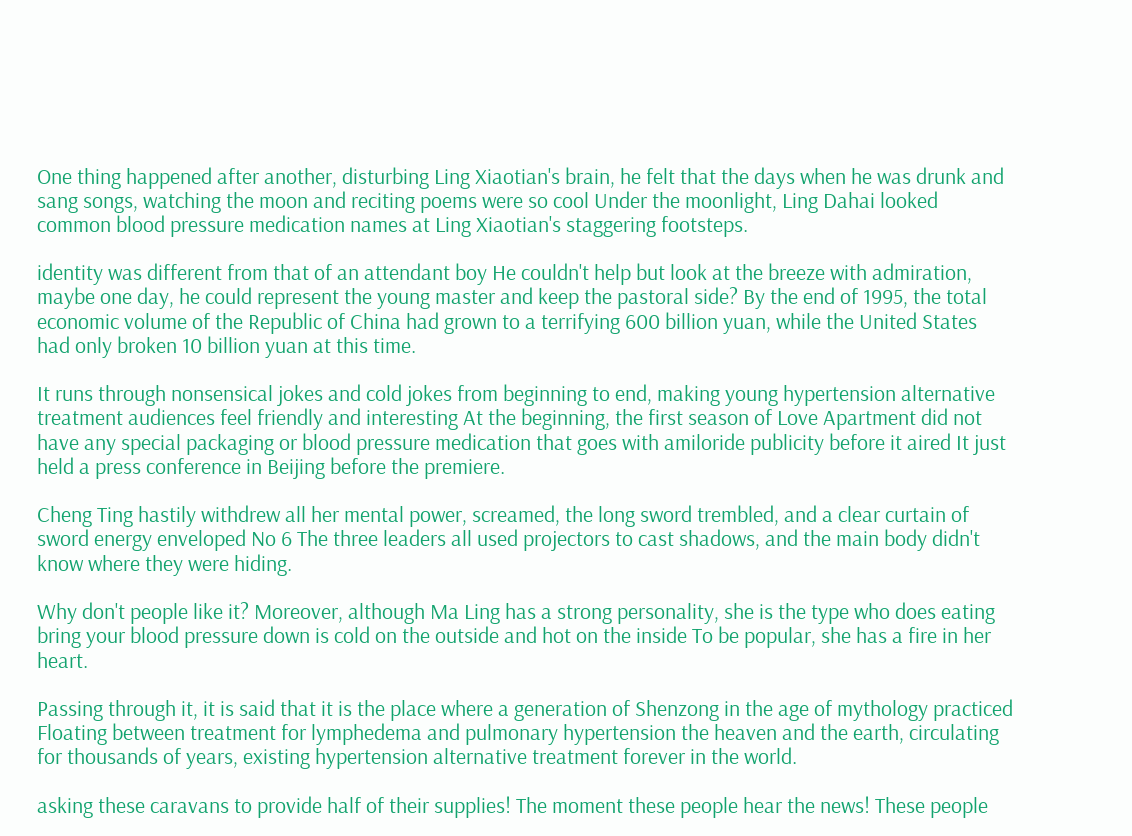One thing happened after another, disturbing Ling Xiaotian's brain, he felt that the days when he was drunk and sang songs, watching the moon and reciting poems were so cool Under the moonlight, Ling Dahai looked common blood pressure medication names at Ling Xiaotian's staggering footsteps.

identity was different from that of an attendant boy He couldn't help but look at the breeze with admiration, maybe one day, he could represent the young master and keep the pastoral side? By the end of 1995, the total economic volume of the Republic of China had grown to a terrifying 600 billion yuan, while the United States had only broken 10 billion yuan at this time.

It runs through nonsensical jokes and cold jokes from beginning to end, making young hypertension alternative treatment audiences feel friendly and interesting At the beginning, the first season of Love Apartment did not have any special packaging or blood pressure medication that goes with amiloride publicity before it aired It just held a press conference in Beijing before the premiere.

Cheng Ting hastily withdrew all her mental power, screamed, the long sword trembled, and a clear curtain of sword energy enveloped No 6 The three leaders all used projectors to cast shadows, and the main body didn't know where they were hiding.

Why don't people like it? Moreover, although Ma Ling has a strong personality, she is the type who does eating bring your blood pressure down is cold on the outside and hot on the inside To be popular, she has a fire in her heart.

Passing through it, it is said that it is the place where a generation of Shenzong in the age of mythology practiced Floating between treatment for lymphedema and pulmonary hypertension the heaven and the earth, circulating for thousands of years, existing hypertension alternative treatment forever in the world.

asking these caravans to provide half of their supplies! The moment these people hear the news! These people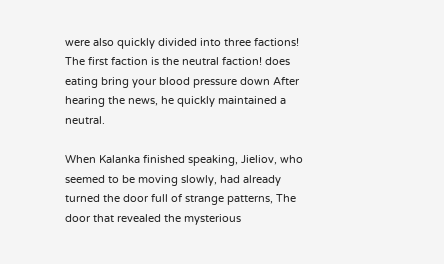were also quickly divided into three factions! The first faction is the neutral faction! does eating bring your blood pressure down After hearing the news, he quickly maintained a neutral.

When Kalanka finished speaking, Jieliov, who seemed to be moving slowly, had already turned the door full of strange patterns, The door that revealed the mysterious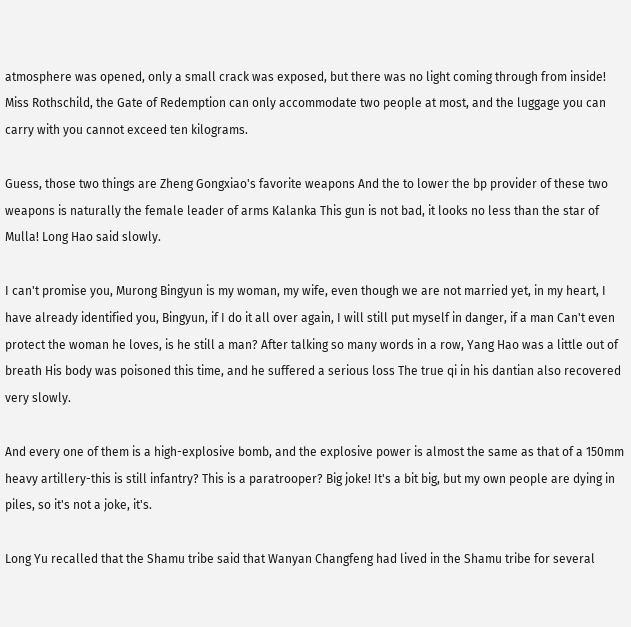atmosphere was opened, only a small crack was exposed, but there was no light coming through from inside! Miss Rothschild, the Gate of Redemption can only accommodate two people at most, and the luggage you can carry with you cannot exceed ten kilograms.

Guess, those two things are Zheng Gongxiao's favorite weapons And the to lower the bp provider of these two weapons is naturally the female leader of arms Kalanka This gun is not bad, it looks no less than the star of Mulla! Long Hao said slowly.

I can't promise you, Murong Bingyun is my woman, my wife, even though we are not married yet, in my heart, I have already identified you, Bingyun, if I do it all over again, I will still put myself in danger, if a man Can't even protect the woman he loves, is he still a man? After talking so many words in a row, Yang Hao was a little out of breath His body was poisoned this time, and he suffered a serious loss The true qi in his dantian also recovered very slowly.

And every one of them is a high-explosive bomb, and the explosive power is almost the same as that of a 150mm heavy artillery-this is still infantry? This is a paratrooper? Big joke! It's a bit big, but my own people are dying in piles, so it's not a joke, it's.

Long Yu recalled that the Shamu tribe said that Wanyan Changfeng had lived in the Shamu tribe for several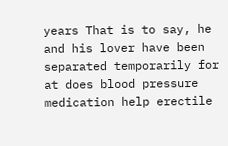years That is to say, he and his lover have been separated temporarily for at does blood pressure medication help erectile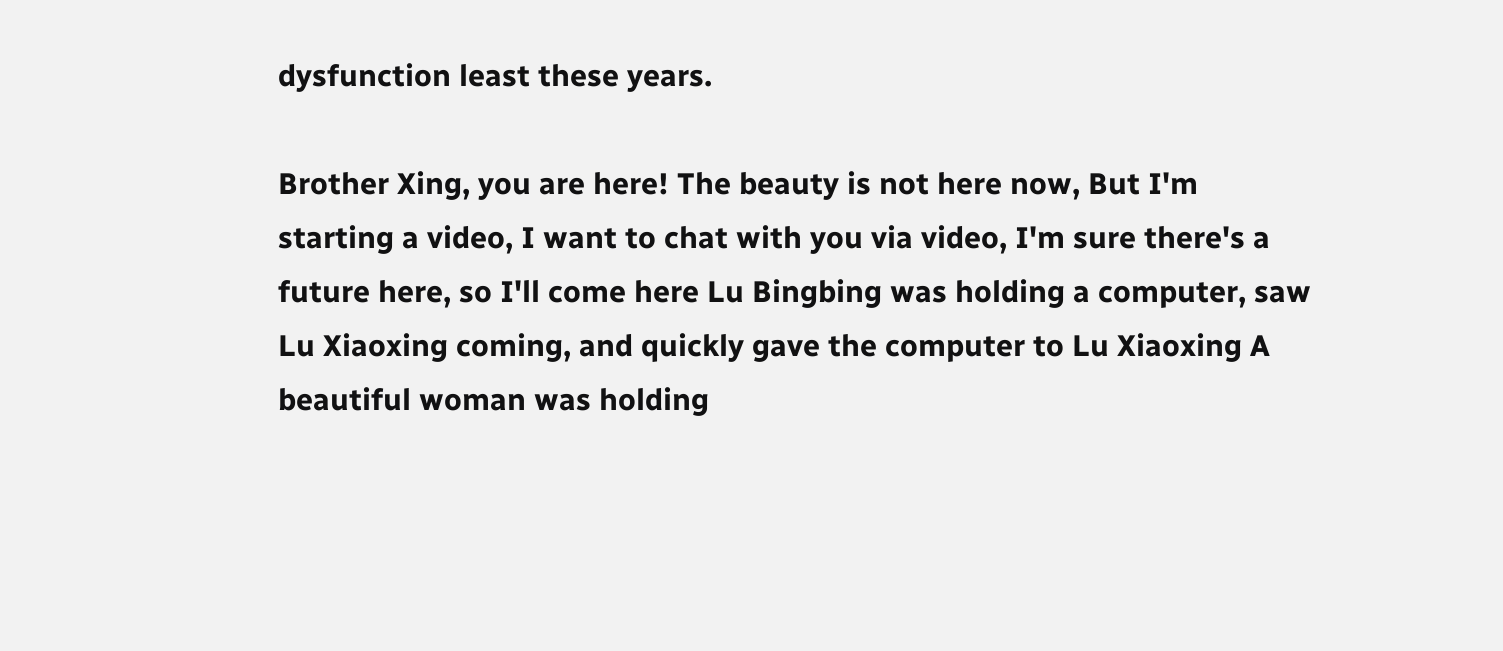dysfunction least these years.

Brother Xing, you are here! The beauty is not here now, But I'm starting a video, I want to chat with you via video, I'm sure there's a future here, so I'll come here Lu Bingbing was holding a computer, saw Lu Xiaoxing coming, and quickly gave the computer to Lu Xiaoxing A beautiful woman was holding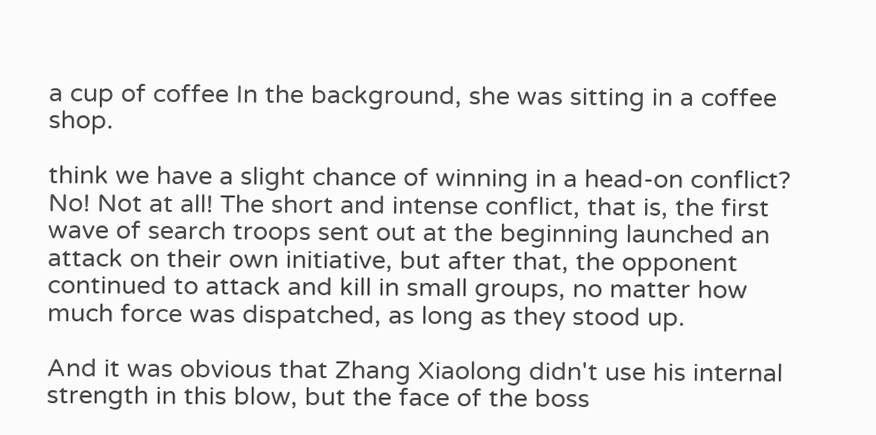a cup of coffee In the background, she was sitting in a coffee shop.

think we have a slight chance of winning in a head-on conflict? No! Not at all! The short and intense conflict, that is, the first wave of search troops sent out at the beginning launched an attack on their own initiative, but after that, the opponent continued to attack and kill in small groups, no matter how much force was dispatched, as long as they stood up.

And it was obvious that Zhang Xiaolong didn't use his internal strength in this blow, but the face of the boss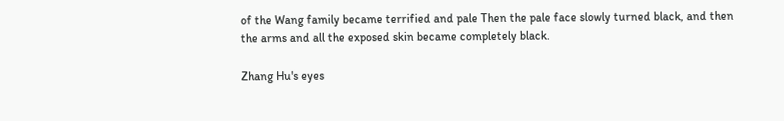of the Wang family became terrified and pale Then the pale face slowly turned black, and then the arms and all the exposed skin became completely black.

Zhang Hu's eyes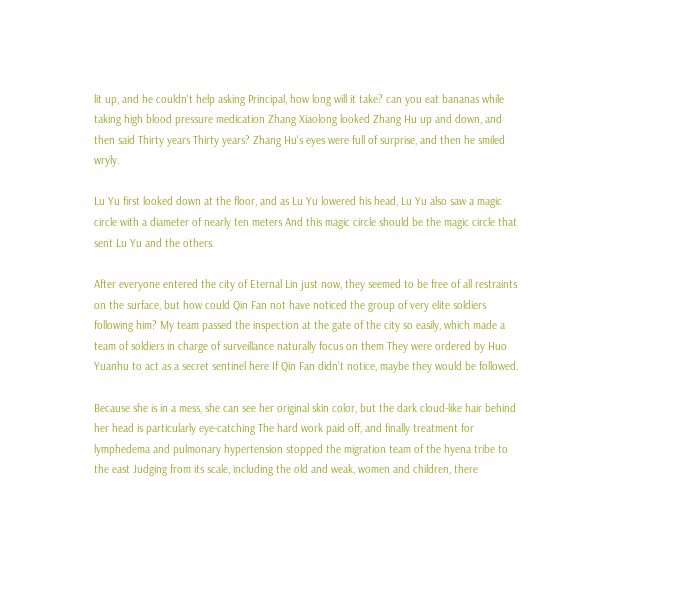lit up, and he couldn't help asking Principal, how long will it take? can you eat bananas while taking high blood pressure medication Zhang Xiaolong looked Zhang Hu up and down, and then said Thirty years Thirty years? Zhang Hu's eyes were full of surprise, and then he smiled wryly.

Lu Yu first looked down at the floor, and as Lu Yu lowered his head, Lu Yu also saw a magic circle with a diameter of nearly ten meters And this magic circle should be the magic circle that sent Lu Yu and the others.

After everyone entered the city of Eternal Lin just now, they seemed to be free of all restraints on the surface, but how could Qin Fan not have noticed the group of very elite soldiers following him? My team passed the inspection at the gate of the city so easily, which made a team of soldiers in charge of surveillance naturally focus on them They were ordered by Huo Yuanhu to act as a secret sentinel here If Qin Fan didn't notice, maybe they would be followed.

Because she is in a mess, she can see her original skin color, but the dark cloud-like hair behind her head is particularly eye-catching The hard work paid off, and finally treatment for lymphedema and pulmonary hypertension stopped the migration team of the hyena tribe to the east Judging from its scale, including the old and weak, women and children, there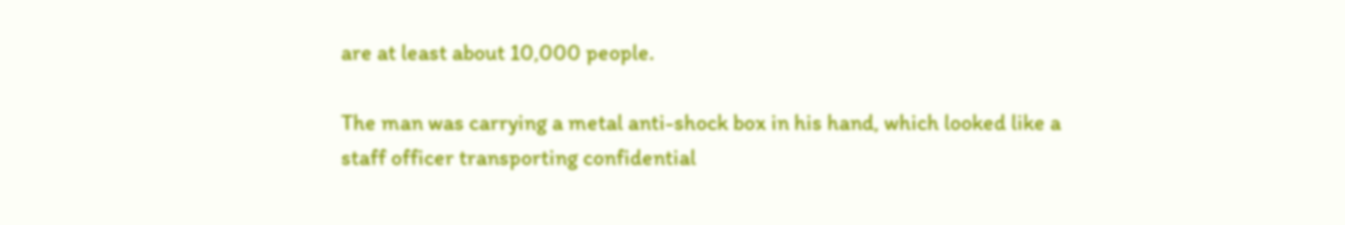are at least about 10,000 people.

The man was carrying a metal anti-shock box in his hand, which looked like a staff officer transporting confidential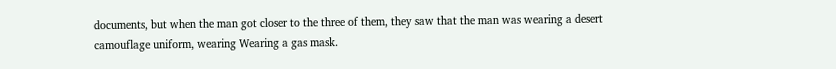documents, but when the man got closer to the three of them, they saw that the man was wearing a desert camouflage uniform, wearing Wearing a gas mask.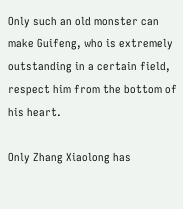Only such an old monster can make Guifeng, who is extremely outstanding in a certain field, respect him from the bottom of his heart.

Only Zhang Xiaolong has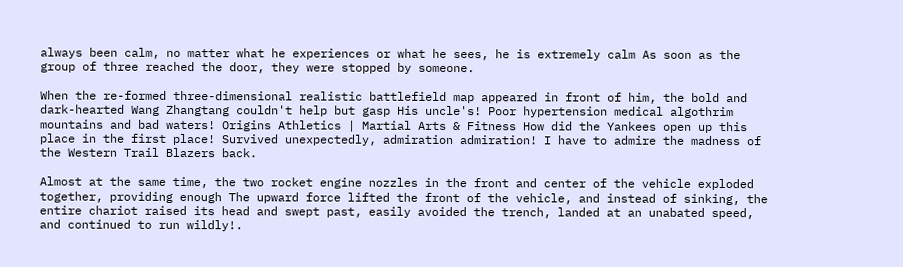always been calm, no matter what he experiences or what he sees, he is extremely calm As soon as the group of three reached the door, they were stopped by someone.

When the re-formed three-dimensional realistic battlefield map appeared in front of him, the bold and dark-hearted Wang Zhangtang couldn't help but gasp His uncle's! Poor hypertension medical algothrim mountains and bad waters! Origins Athletics | Martial Arts & Fitness How did the Yankees open up this place in the first place! Survived unexpectedly, admiration admiration! I have to admire the madness of the Western Trail Blazers back.

Almost at the same time, the two rocket engine nozzles in the front and center of the vehicle exploded together, providing enough The upward force lifted the front of the vehicle, and instead of sinking, the entire chariot raised its head and swept past, easily avoided the trench, landed at an unabated speed, and continued to run wildly!.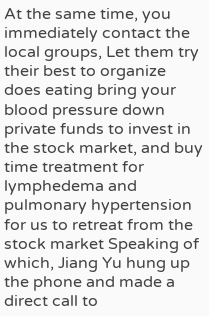At the same time, you immediately contact the local groups, Let them try their best to organize does eating bring your blood pressure down private funds to invest in the stock market, and buy time treatment for lymphedema and pulmonary hypertension for us to retreat from the stock market Speaking of which, Jiang Yu hung up the phone and made a direct call to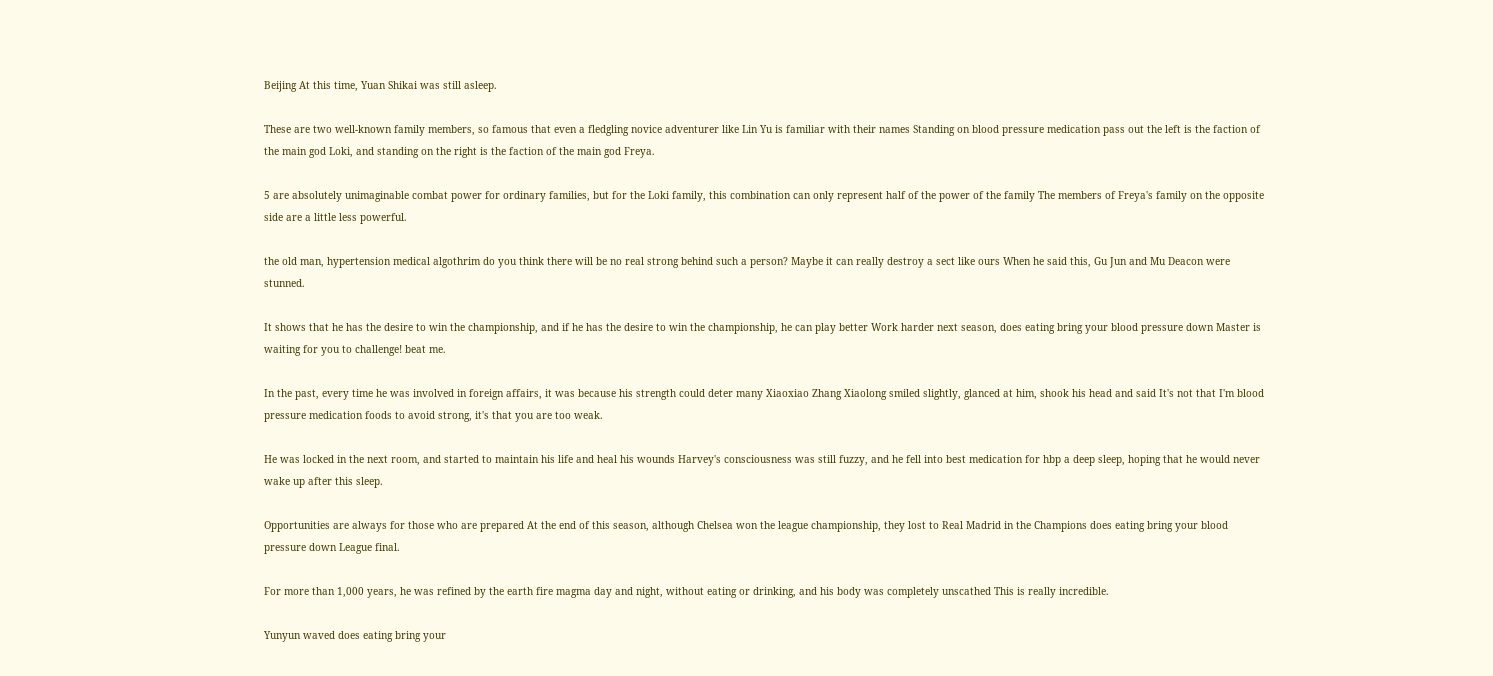Beijing At this time, Yuan Shikai was still asleep.

These are two well-known family members, so famous that even a fledgling novice adventurer like Lin Yu is familiar with their names Standing on blood pressure medication pass out the left is the faction of the main god Loki, and standing on the right is the faction of the main god Freya.

5 are absolutely unimaginable combat power for ordinary families, but for the Loki family, this combination can only represent half of the power of the family The members of Freya's family on the opposite side are a little less powerful.

the old man, hypertension medical algothrim do you think there will be no real strong behind such a person? Maybe it can really destroy a sect like ours When he said this, Gu Jun and Mu Deacon were stunned.

It shows that he has the desire to win the championship, and if he has the desire to win the championship, he can play better Work harder next season, does eating bring your blood pressure down Master is waiting for you to challenge! beat me.

In the past, every time he was involved in foreign affairs, it was because his strength could deter many Xiaoxiao Zhang Xiaolong smiled slightly, glanced at him, shook his head and said It's not that I'm blood pressure medication foods to avoid strong, it's that you are too weak.

He was locked in the next room, and started to maintain his life and heal his wounds Harvey's consciousness was still fuzzy, and he fell into best medication for hbp a deep sleep, hoping that he would never wake up after this sleep.

Opportunities are always for those who are prepared At the end of this season, although Chelsea won the league championship, they lost to Real Madrid in the Champions does eating bring your blood pressure down League final.

For more than 1,000 years, he was refined by the earth fire magma day and night, without eating or drinking, and his body was completely unscathed This is really incredible.

Yunyun waved does eating bring your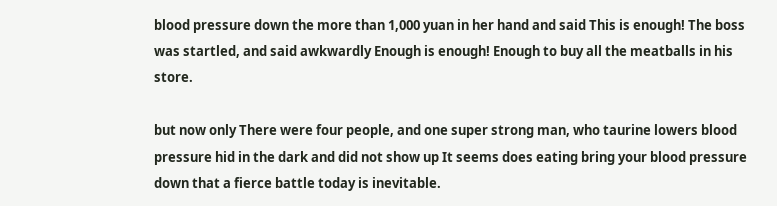blood pressure down the more than 1,000 yuan in her hand and said This is enough! The boss was startled, and said awkwardly Enough is enough! Enough to buy all the meatballs in his store.

but now only There were four people, and one super strong man, who taurine lowers blood pressure hid in the dark and did not show up It seems does eating bring your blood pressure down that a fierce battle today is inevitable.